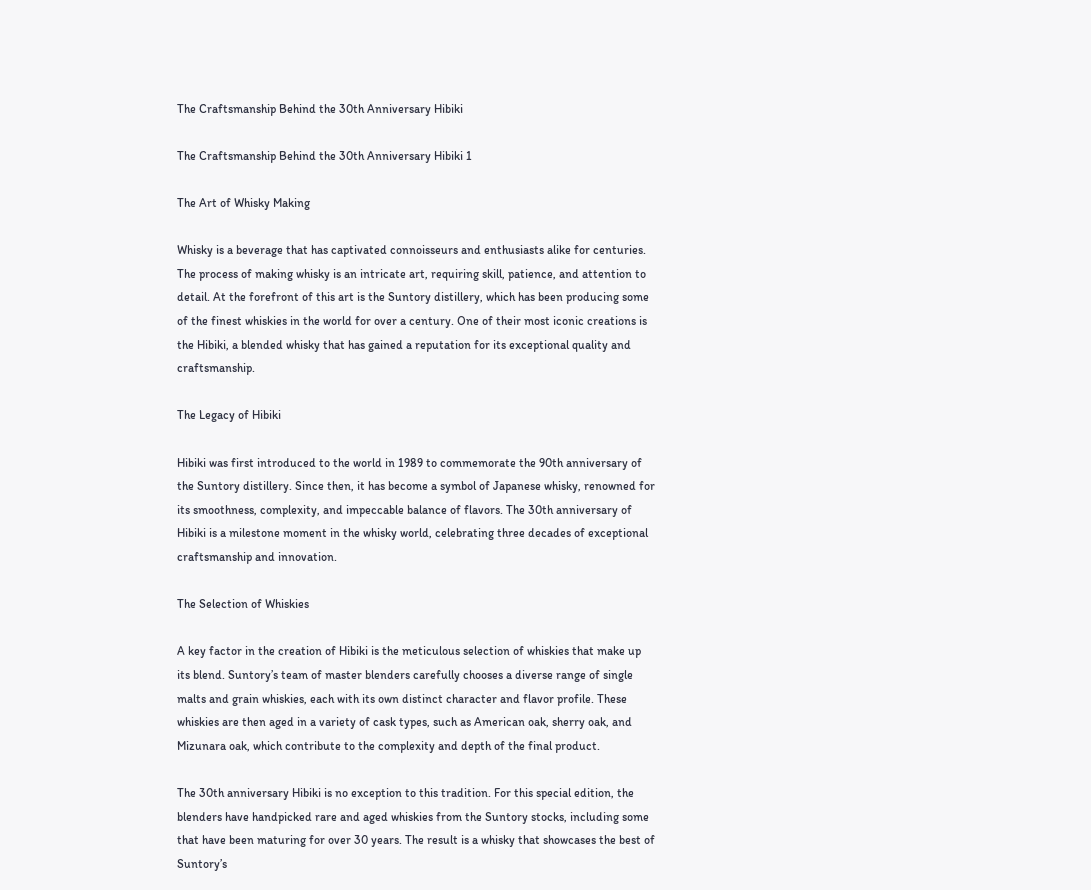The Craftsmanship Behind the 30th Anniversary Hibiki

The Craftsmanship Behind the 30th Anniversary Hibiki 1

The Art of Whisky Making

Whisky is a beverage that has captivated connoisseurs and enthusiasts alike for centuries. The process of making whisky is an intricate art, requiring skill, patience, and attention to detail. At the forefront of this art is the Suntory distillery, which has been producing some of the finest whiskies in the world for over a century. One of their most iconic creations is the Hibiki, a blended whisky that has gained a reputation for its exceptional quality and craftsmanship.

The Legacy of Hibiki

Hibiki was first introduced to the world in 1989 to commemorate the 90th anniversary of the Suntory distillery. Since then, it has become a symbol of Japanese whisky, renowned for its smoothness, complexity, and impeccable balance of flavors. The 30th anniversary of Hibiki is a milestone moment in the whisky world, celebrating three decades of exceptional craftsmanship and innovation.

The Selection of Whiskies

A key factor in the creation of Hibiki is the meticulous selection of whiskies that make up its blend. Suntory’s team of master blenders carefully chooses a diverse range of single malts and grain whiskies, each with its own distinct character and flavor profile. These whiskies are then aged in a variety of cask types, such as American oak, sherry oak, and Mizunara oak, which contribute to the complexity and depth of the final product.

The 30th anniversary Hibiki is no exception to this tradition. For this special edition, the blenders have handpicked rare and aged whiskies from the Suntory stocks, including some that have been maturing for over 30 years. The result is a whisky that showcases the best of Suntory’s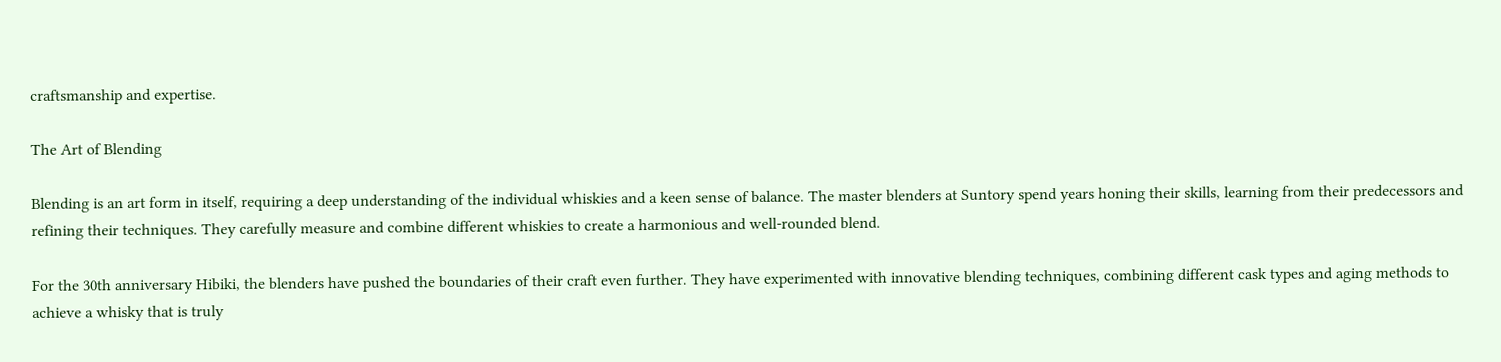craftsmanship and expertise.

The Art of Blending

Blending is an art form in itself, requiring a deep understanding of the individual whiskies and a keen sense of balance. The master blenders at Suntory spend years honing their skills, learning from their predecessors and refining their techniques. They carefully measure and combine different whiskies to create a harmonious and well-rounded blend.

For the 30th anniversary Hibiki, the blenders have pushed the boundaries of their craft even further. They have experimented with innovative blending techniques, combining different cask types and aging methods to achieve a whisky that is truly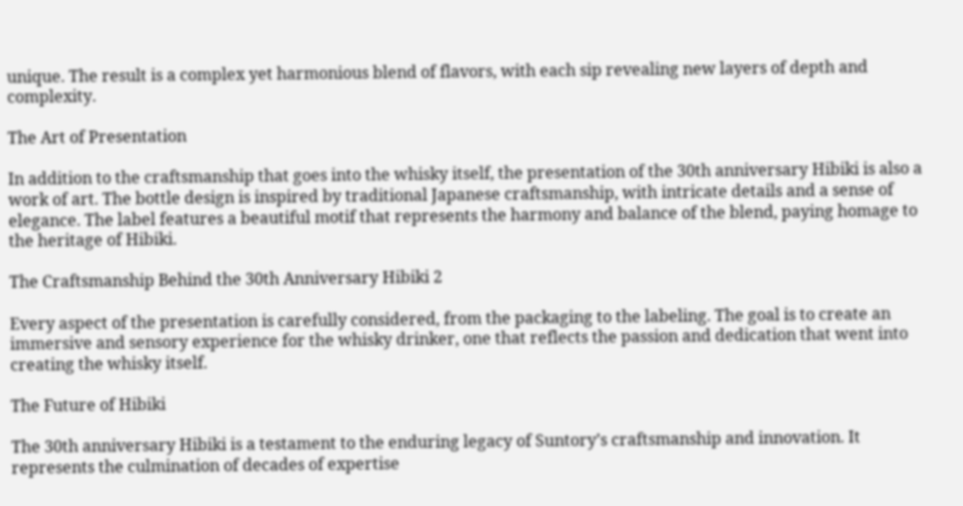unique. The result is a complex yet harmonious blend of flavors, with each sip revealing new layers of depth and complexity.

The Art of Presentation

In addition to the craftsmanship that goes into the whisky itself, the presentation of the 30th anniversary Hibiki is also a work of art. The bottle design is inspired by traditional Japanese craftsmanship, with intricate details and a sense of elegance. The label features a beautiful motif that represents the harmony and balance of the blend, paying homage to the heritage of Hibiki.

The Craftsmanship Behind the 30th Anniversary Hibiki 2

Every aspect of the presentation is carefully considered, from the packaging to the labeling. The goal is to create an immersive and sensory experience for the whisky drinker, one that reflects the passion and dedication that went into creating the whisky itself.

The Future of Hibiki

The 30th anniversary Hibiki is a testament to the enduring legacy of Suntory’s craftsmanship and innovation. It represents the culmination of decades of expertise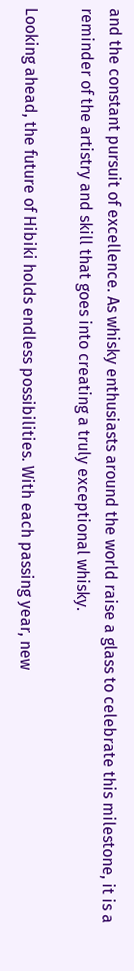and the constant pursuit of excellence. As whisky enthusiasts around the world raise a glass to celebrate this milestone, it is a reminder of the artistry and skill that goes into creating a truly exceptional whisky.

Looking ahead, the future of Hibiki holds endless possibilities. With each passing year, new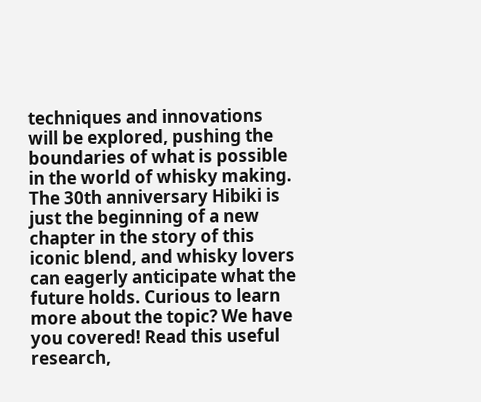techniques and innovations will be explored, pushing the boundaries of what is possible in the world of whisky making. The 30th anniversary Hibiki is just the beginning of a new chapter in the story of this iconic blend, and whisky lovers can eagerly anticipate what the future holds. Curious to learn more about the topic? We have you covered! Read this useful research,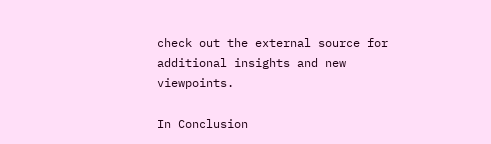check out the external source for additional insights and new viewpoints.

In Conclusion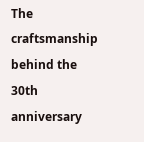The craftsmanship behind the 30th anniversary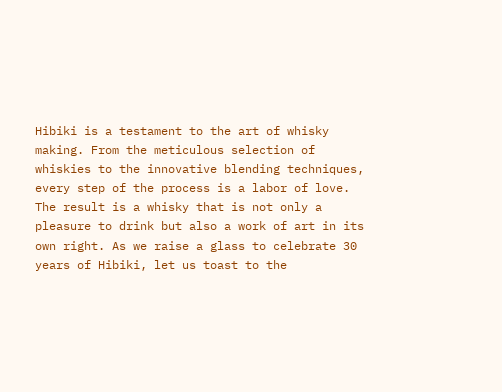Hibiki is a testament to the art of whisky making. From the meticulous selection of whiskies to the innovative blending techniques, every step of the process is a labor of love. The result is a whisky that is not only a pleasure to drink but also a work of art in its own right. As we raise a glass to celebrate 30 years of Hibiki, let us toast to the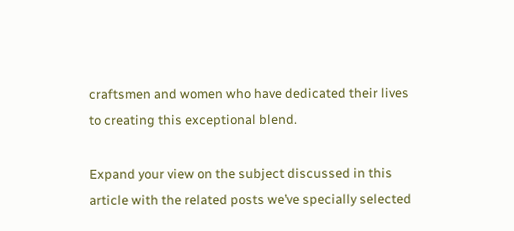craftsmen and women who have dedicated their lives to creating this exceptional blend.

Expand your view on the subject discussed in this article with the related posts we’ve specially selected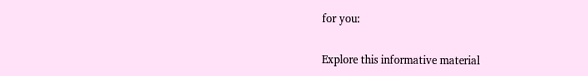for you:

Explore this informative material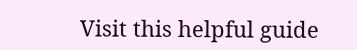Visit this helpful guide